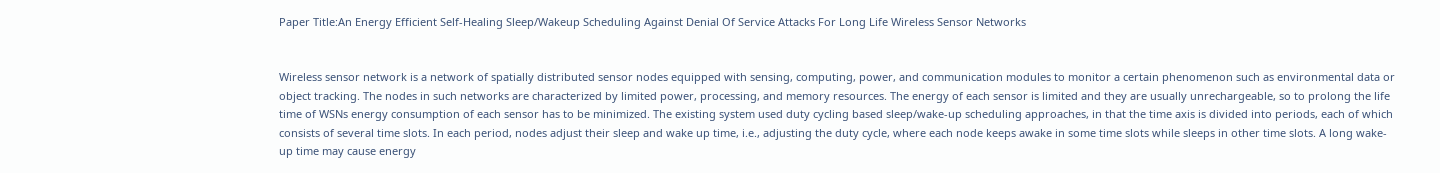Paper Title:An Energy Efficient Self-Healing Sleep/Wakeup Scheduling Against Denial Of Service Attacks For Long Life Wireless Sensor Networks


Wireless sensor network is a network of spatially distributed sensor nodes equipped with sensing, computing, power, and communication modules to monitor a certain phenomenon such as environmental data or object tracking. The nodes in such networks are characterized by limited power, processing, and memory resources. The energy of each sensor is limited and they are usually unrechargeable, so to prolong the life time of WSNs energy consumption of each sensor has to be minimized. The existing system used duty cycling based sleep/wake-up scheduling approaches, in that the time axis is divided into periods, each of which consists of several time slots. In each period, nodes adjust their sleep and wake up time, i.e., adjusting the duty cycle, where each node keeps awake in some time slots while sleeps in other time slots. A long wake-up time may cause energy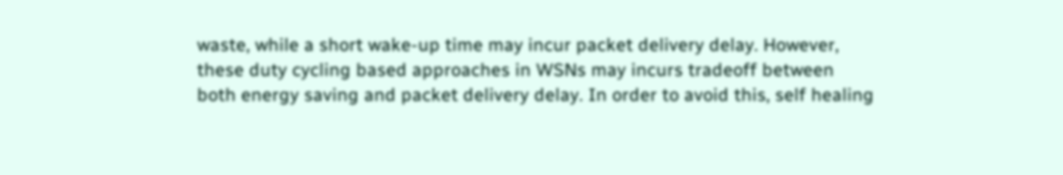waste, while a short wake-up time may incur packet delivery delay. However, these duty cycling based approaches in WSNs may incurs tradeoff between both energy saving and packet delivery delay. In order to avoid this, self healing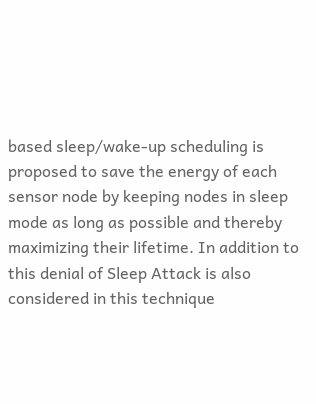based sleep/wake-up scheduling is proposed to save the energy of each sensor node by keeping nodes in sleep mode as long as possible and thereby maximizing their lifetime. In addition to this denial of Sleep Attack is also considered in this technique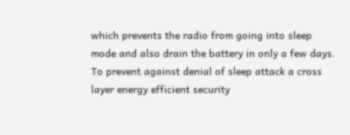which prevents the radio from going into sleep mode and also drain the battery in only a few days. To prevent against denial of sleep attack a cross layer energy efficient security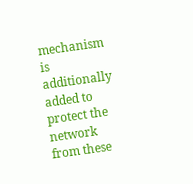mechanism is additionally added to protect the network from these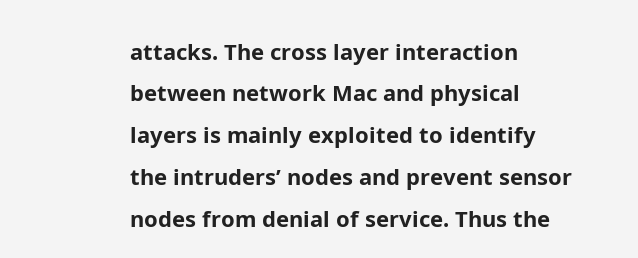attacks. The cross layer interaction between network Mac and physical layers is mainly exploited to identify the intruders’ nodes and prevent sensor nodes from denial of service. Thus the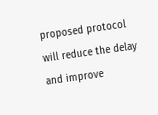proposed protocol will reduce the delay and improve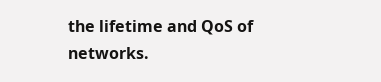the lifetime and QoS of networks.